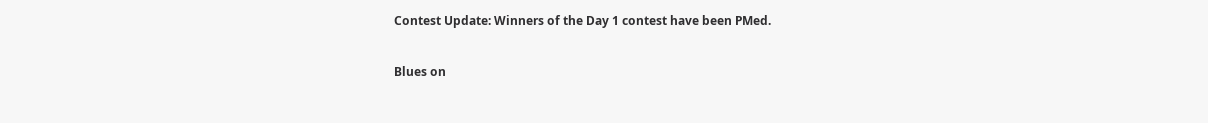Contest Update: Winners of the Day 1 contest have been PMed.

Blues on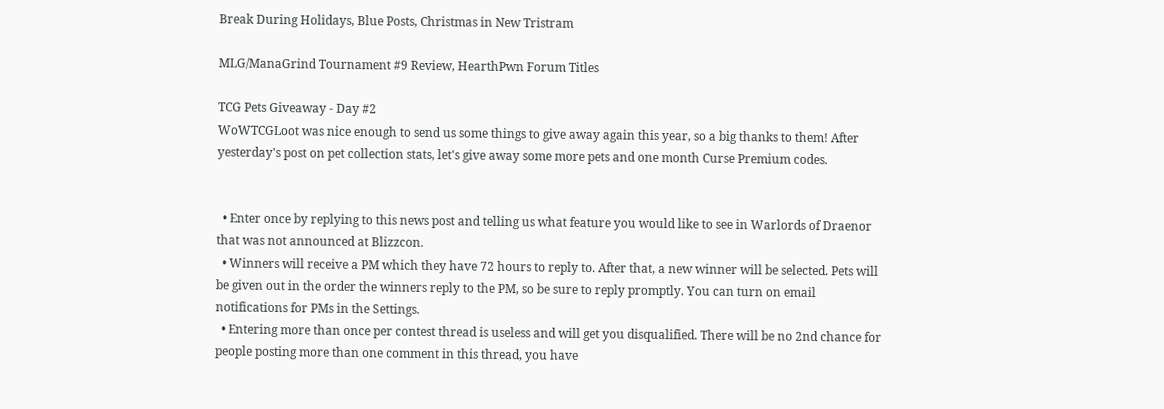Break During Holidays, Blue Posts, Christmas in New Tristram

MLG/ManaGrind Tournament #9 Review, HearthPwn Forum Titles

TCG Pets Giveaway - Day #2
WoWTCGLoot was nice enough to send us some things to give away again this year, so a big thanks to them! After yesterday's post on pet collection stats, let's give away some more pets and one month Curse Premium codes.


  • Enter once by replying to this news post and telling us what feature you would like to see in Warlords of Draenor that was not announced at Blizzcon.
  • Winners will receive a PM which they have 72 hours to reply to. After that, a new winner will be selected. Pets will be given out in the order the winners reply to the PM, so be sure to reply promptly. You can turn on email notifications for PMs in the Settings.
  • Entering more than once per contest thread is useless and will get you disqualified. There will be no 2nd chance for people posting more than one comment in this thread, you have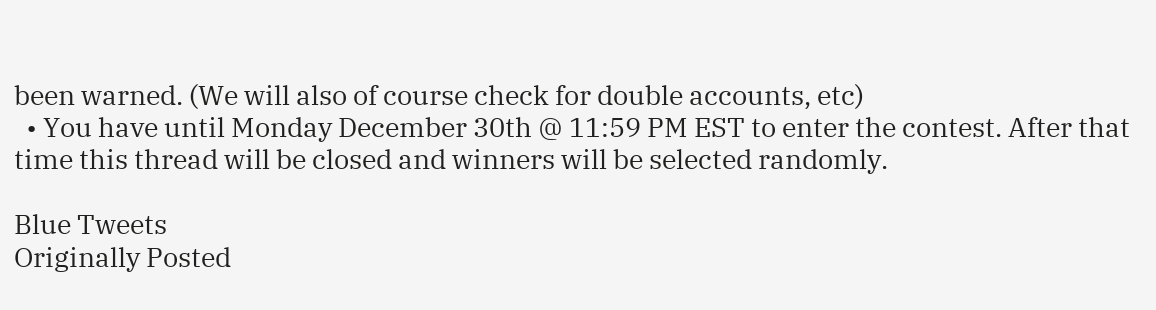been warned. (We will also of course check for double accounts, etc)
  • You have until Monday December 30th @ 11:59 PM EST to enter the contest. After that time this thread will be closed and winners will be selected randomly.

Blue Tweets
Originally Posted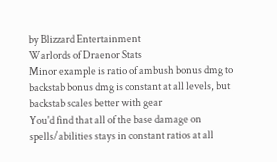by Blizzard Entertainment
Warlords of Draenor Stats
Minor example is ratio of ambush bonus dmg to backstab bonus dmg is constant at all levels, but backstab scales better with gear
You'd find that all of the base damage on spells/abilities stays in constant ratios at all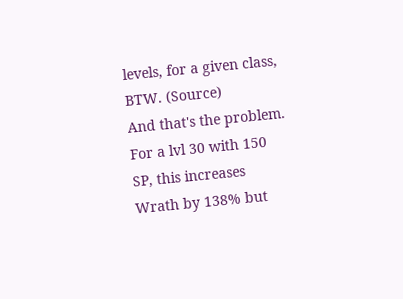levels, for a given class, BTW. (Source)
And that's the problem. For a lvl 30 with 150 SP, this increases Wrath by 138% but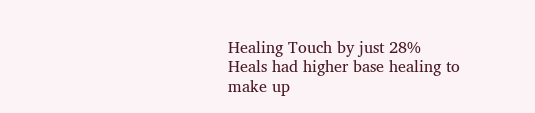Healing Touch by just 28%
Heals had higher base healing to make up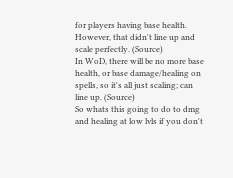for players having base health. However, that didn't line up and scale perfectly. (Source)
In WoD, there will be no more base health, or base damage/healing on spells, so it's all just scaling; can line up. (Source)
So whats this going to do to dmg and healing at low lvls if you don't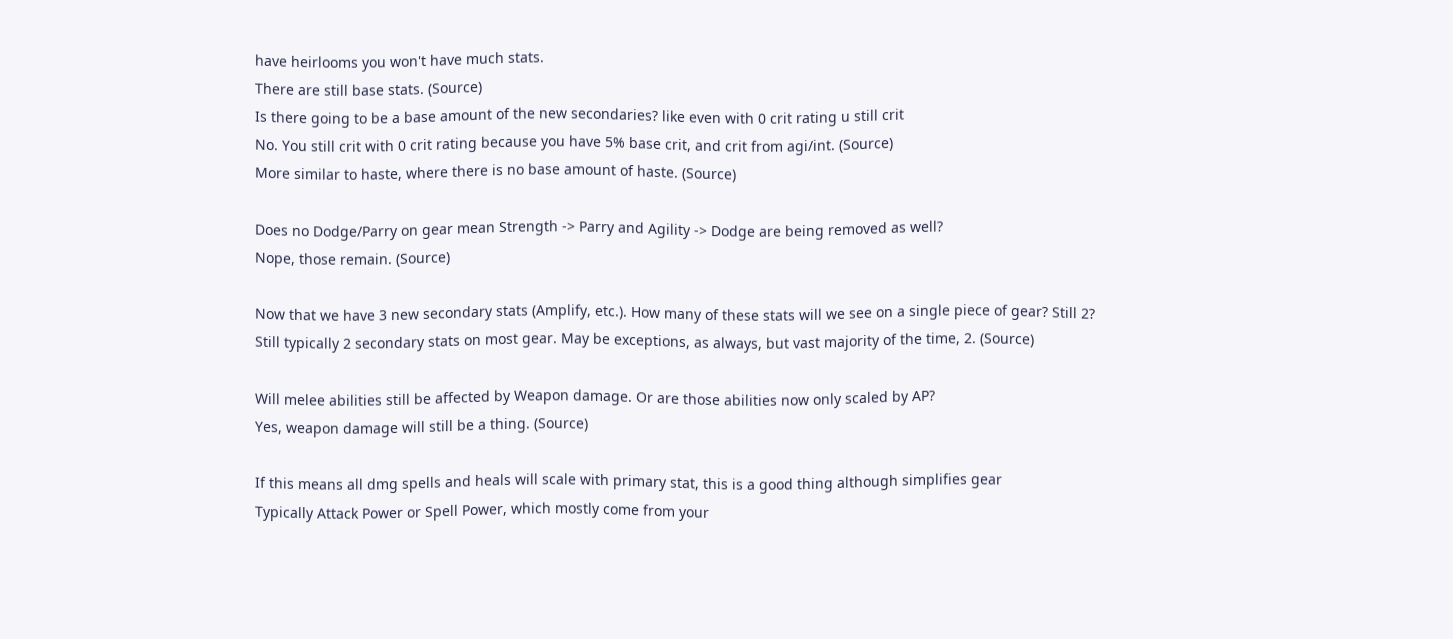have heirlooms you won't have much stats.
There are still base stats. (Source)
Is there going to be a base amount of the new secondaries? like even with 0 crit rating u still crit
No. You still crit with 0 crit rating because you have 5% base crit, and crit from agi/int. (Source)
More similar to haste, where there is no base amount of haste. (Source)

Does no Dodge/Parry on gear mean Strength -> Parry and Agility -> Dodge are being removed as well?
Nope, those remain. (Source)

Now that we have 3 new secondary stats (Amplify, etc.). How many of these stats will we see on a single piece of gear? Still 2?
Still typically 2 secondary stats on most gear. May be exceptions, as always, but vast majority of the time, 2. (Source)

Will melee abilities still be affected by Weapon damage. Or are those abilities now only scaled by AP?
Yes, weapon damage will still be a thing. (Source)

If this means all dmg spells and heals will scale with primary stat, this is a good thing although simplifies gear
Typically Attack Power or Spell Power, which mostly come from your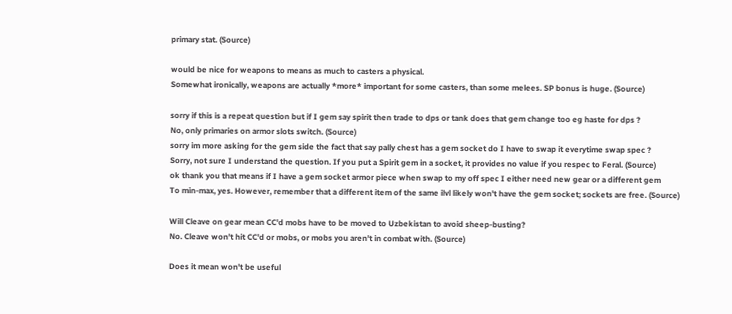primary stat. (Source)

would be nice for weapons to means as much to casters a physical.
Somewhat ironically, weapons are actually *more* important for some casters, than some melees. SP bonus is huge. (Source)

sorry if this is a repeat question but if I gem say spirit then trade to dps or tank does that gem change too eg haste for dps ?
No, only primaries on armor slots switch. (Source)
sorry im more asking for the gem side the fact that say pally chest has a gem socket do I have to swap it everytime swap spec ?
Sorry, not sure I understand the question. If you put a Spirit gem in a socket, it provides no value if you respec to Feral. (Source)
ok thank you that means if I have a gem socket armor piece when swap to my off spec I either need new gear or a different gem
To min-max, yes. However, remember that a different item of the same ilvl likely won't have the gem socket; sockets are free. (Source)

Will Cleave on gear mean CC'd mobs have to be moved to Uzbekistan to avoid sheep-busting?
No. Cleave won't hit CC'd or mobs, or mobs you aren't in combat with. (Source)

Does it mean won't be useful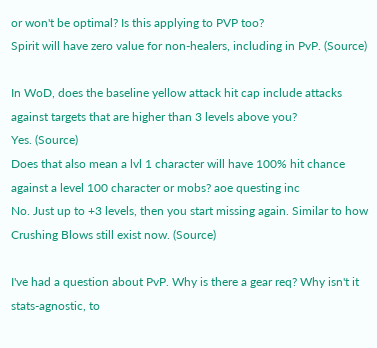or won't be optimal? Is this applying to PVP too?
Spirit will have zero value for non-healers, including in PvP. (Source)

In WoD, does the baseline yellow attack hit cap include attacks against targets that are higher than 3 levels above you?
Yes. (Source)
Does that also mean a lvl 1 character will have 100% hit chance against a level 100 character or mobs? aoe questing inc
No. Just up to +3 levels, then you start missing again. Similar to how Crushing Blows still exist now. (Source)

I've had a question about PvP. Why is there a gear req? Why isn't it stats-agnostic, to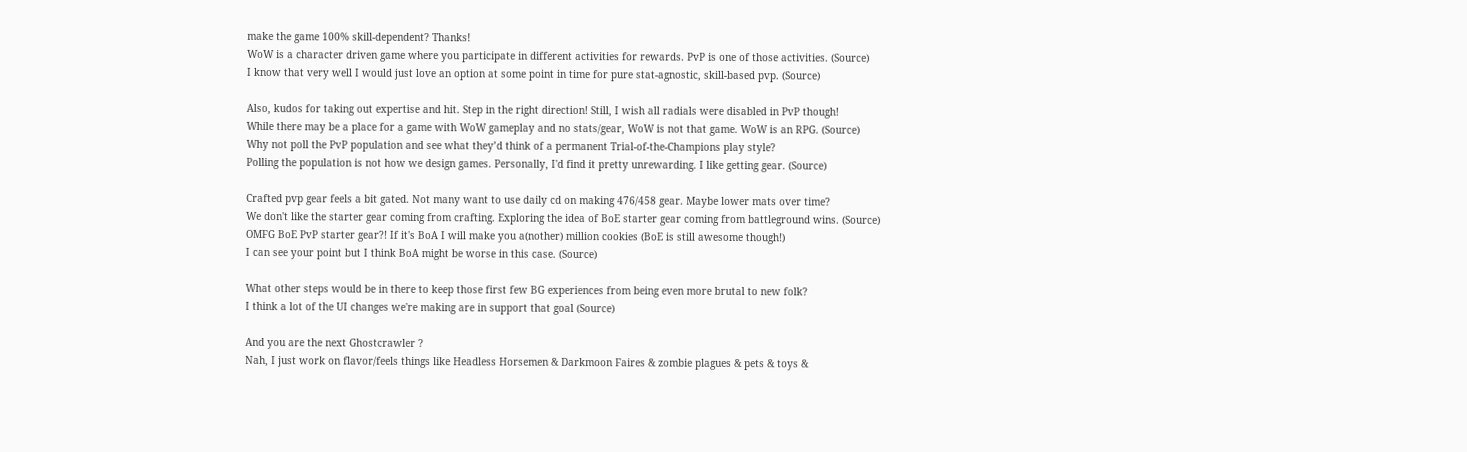make the game 100% skill-dependent? Thanks!
WoW is a character driven game where you participate in different activities for rewards. PvP is one of those activities. (Source)
I know that very well I would just love an option at some point in time for pure stat-agnostic, skill-based pvp. (Source)

Also, kudos for taking out expertise and hit. Step in the right direction! Still, I wish all radials were disabled in PvP though!
While there may be a place for a game with WoW gameplay and no stats/gear, WoW is not that game. WoW is an RPG. (Source)
Why not poll the PvP population and see what they’d think of a permanent Trial-of-the-Champions play style?
Polling the population is not how we design games. Personally, I'd find it pretty unrewarding. I like getting gear. (Source)

Crafted pvp gear feels a bit gated. Not many want to use daily cd on making 476/458 gear. Maybe lower mats over time?
We don't like the starter gear coming from crafting. Exploring the idea of BoE starter gear coming from battleground wins. (Source)
OMFG BoE PvP starter gear?! If it's BoA I will make you a(nother) million cookies (BoE is still awesome though!)
I can see your point but I think BoA might be worse in this case. (Source)

What other steps would be in there to keep those first few BG experiences from being even more brutal to new folk?
I think a lot of the UI changes we're making are in support that goal (Source)

And you are the next Ghostcrawler ?
Nah, I just work on flavor/feels things like Headless Horsemen & Darkmoon Faires & zombie plagues & pets & toys &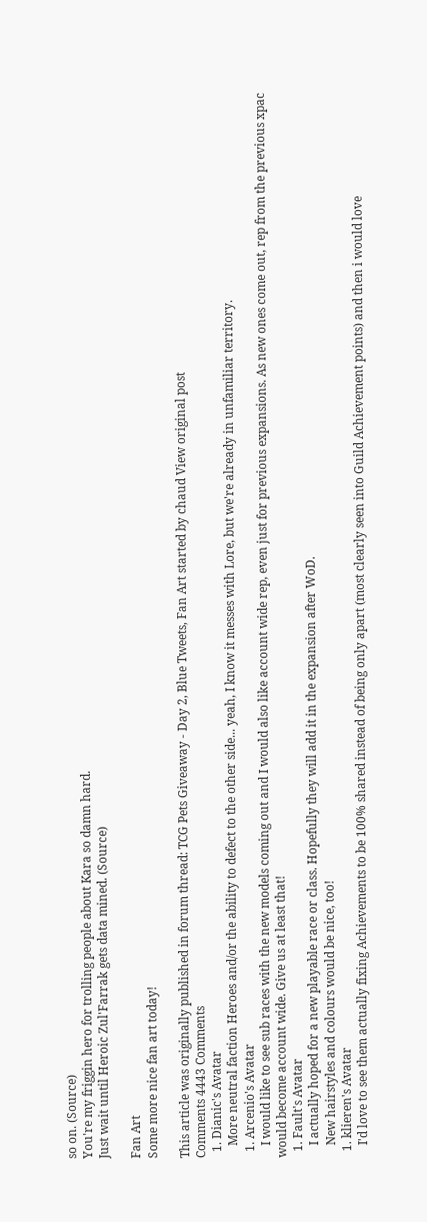so on. (Source)
You're my friggin hero for trolling people about Kara so damn hard.
Just wait until Heroic Zul'Farrak gets data mined. (Source)

Fan Art
Some more nice fan art today!

This article was originally published in forum thread: TCG Pets Giveaway - Day 2, Blue Tweets, Fan Art started by chaud View original post
Comments 4443 Comments
  1. Dianic's Avatar
    More neutral faction Heroes and/or the ability to defect to the other side... yeah, I know it messes with Lore, but we're already in unfamiliar territory.
  1. Arcenio's Avatar
    I would like to see sub races with the new models coming out and I would also like account wide rep, even just for previous expansions. As new ones come out, rep from the previous xpac would become account wide. Give us at least that!
  1. Fault's Avatar
    I actually hoped for a new playable race or class. Hopefully they will add it in the expansion after WoD.
    New hairstyles and colours would be nice, too!
  1. klieren's Avatar
    I'd love to see them actually fixing Achievements to be 100% shared instead of being only apart (most clearly seen into Guild Achievement points) and then i would love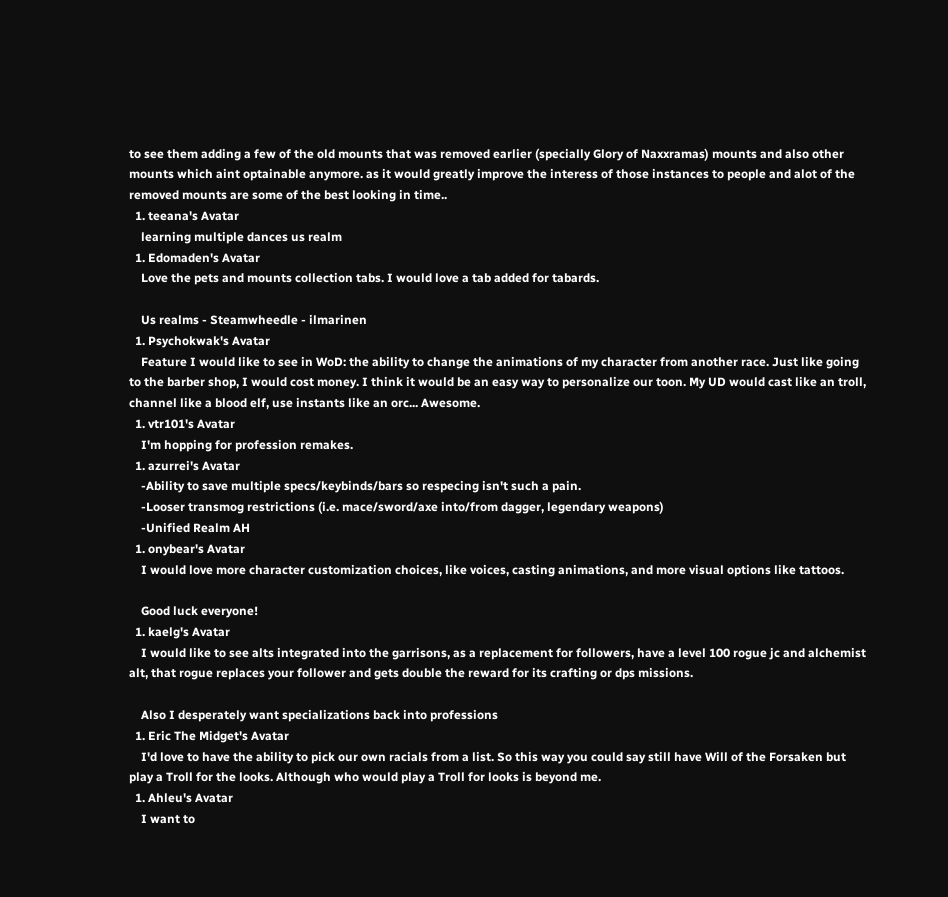to see them adding a few of the old mounts that was removed earlier (specially Glory of Naxxramas) mounts and also other mounts which aint optainable anymore. as it would greatly improve the interess of those instances to people and alot of the removed mounts are some of the best looking in time..
  1. teeana's Avatar
    learning multiple dances us realm
  1. Edomaden's Avatar
    Love the pets and mounts collection tabs. I would love a tab added for tabards.

    Us realms - Steamwheedle - ilmarinen
  1. Psychokwak's Avatar
    Feature I would like to see in WoD: the ability to change the animations of my character from another race. Just like going to the barber shop, I would cost money. I think it would be an easy way to personalize our toon. My UD would cast like an troll, channel like a blood elf, use instants like an orc... Awesome.
  1. vtr101's Avatar
    I'm hopping for profession remakes.
  1. azurrei's Avatar
    -Ability to save multiple specs/keybinds/bars so respecing isn't such a pain.
    -Looser transmog restrictions (i.e. mace/sword/axe into/from dagger, legendary weapons)
    -Unified Realm AH
  1. onybear's Avatar
    I would love more character customization choices, like voices, casting animations, and more visual options like tattoos.

    Good luck everyone!
  1. kaelg's Avatar
    I would like to see alts integrated into the garrisons, as a replacement for followers, have a level 100 rogue jc and alchemist alt, that rogue replaces your follower and gets double the reward for its crafting or dps missions.

    Also I desperately want specializations back into professions
  1. Eric The Midget's Avatar
    I'd love to have the ability to pick our own racials from a list. So this way you could say still have Will of the Forsaken but play a Troll for the looks. Although who would play a Troll for looks is beyond me.
  1. Ahleu's Avatar
    I want to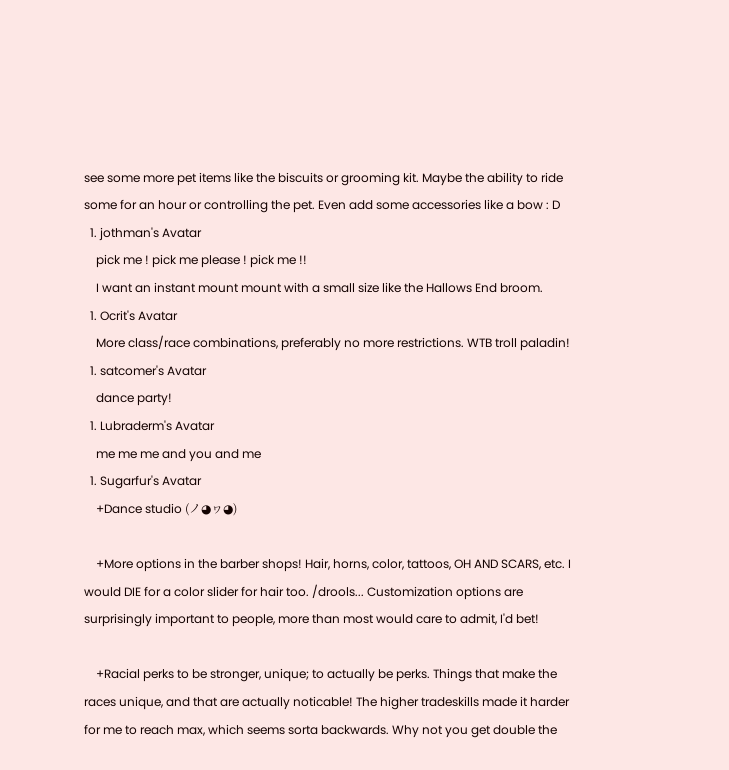see some more pet items like the biscuits or grooming kit. Maybe the ability to ride some for an hour or controlling the pet. Even add some accessories like a bow : D
  1. jothman's Avatar
    pick me ! pick me please ! pick me !!
    I want an instant mount mount with a small size like the Hallows End broom.
  1. Ocrit's Avatar
    More class/race combinations, preferably no more restrictions. WTB troll paladin!
  1. satcomer's Avatar
    dance party!
  1. Lubraderm's Avatar
    me me me and you and me
  1. Sugarfur's Avatar
    +Dance studio (ノ◕ヮ◕)

    +More options in the barber shops! Hair, horns, color, tattoos, OH AND SCARS, etc. I would DIE for a color slider for hair too. /drools... Customization options are surprisingly important to people, more than most would care to admit, I'd bet!

    +Racial perks to be stronger, unique; to actually be perks. Things that make the races unique, and that are actually noticable! The higher tradeskills made it harder for me to reach max, which seems sorta backwards. Why not you get double the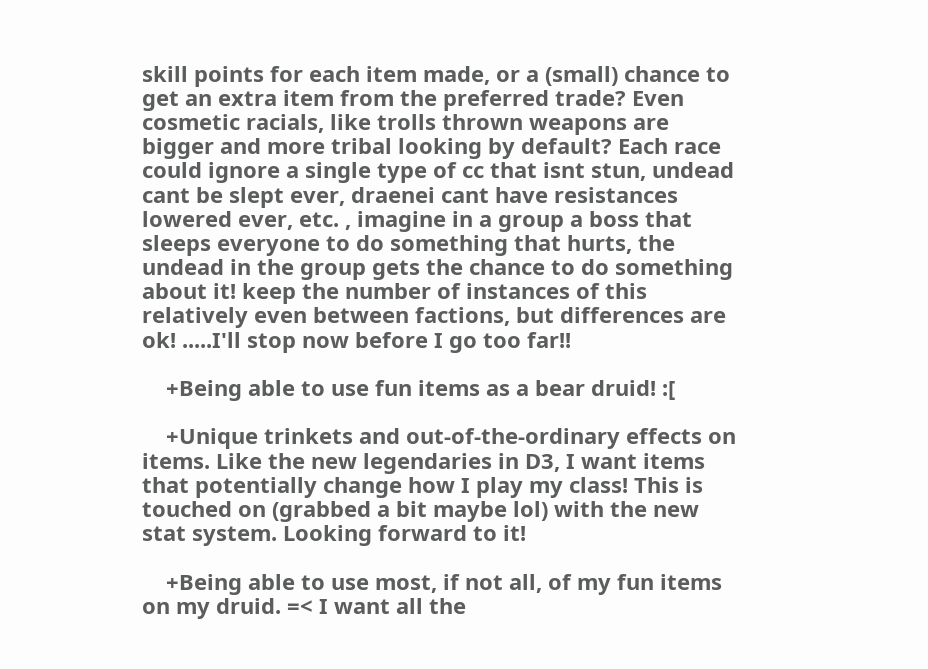skill points for each item made, or a (small) chance to get an extra item from the preferred trade? Even cosmetic racials, like trolls thrown weapons are bigger and more tribal looking by default? Each race could ignore a single type of cc that isnt stun, undead cant be slept ever, draenei cant have resistances lowered ever, etc. , imagine in a group a boss that sleeps everyone to do something that hurts, the undead in the group gets the chance to do something about it! keep the number of instances of this relatively even between factions, but differences are ok! .....I'll stop now before I go too far!!

    +Being able to use fun items as a bear druid! :[

    +Unique trinkets and out-of-the-ordinary effects on items. Like the new legendaries in D3, I want items that potentially change how I play my class! This is touched on (grabbed a bit maybe lol) with the new stat system. Looking forward to it!

    +Being able to use most, if not all, of my fun items on my druid. =< I want all the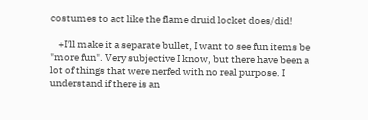costumes to act like the flame druid locket does/did!

    +I'll make it a separate bullet, I want to see fun items be "more fun". Very subjective I know, but there have been a lot of things that were nerfed with no real purpose. I understand if there is an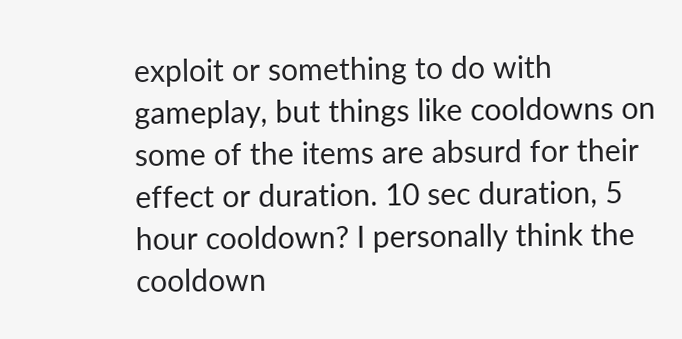exploit or something to do with gameplay, but things like cooldowns on some of the items are absurd for their effect or duration. 10 sec duration, 5 hour cooldown? I personally think the cooldown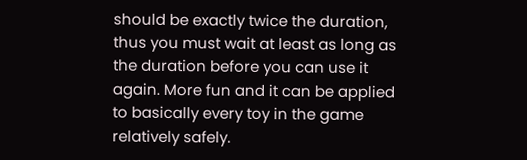should be exactly twice the duration, thus you must wait at least as long as the duration before you can use it again. More fun and it can be applied to basically every toy in the game relatively safely.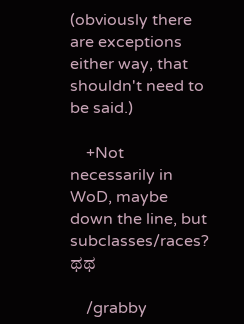(obviously there are exceptions either way, that shouldn't need to be said.)

    +Not necessarily in WoD, maybe down the line, but subclasses/races? ಥಥ

    /grabby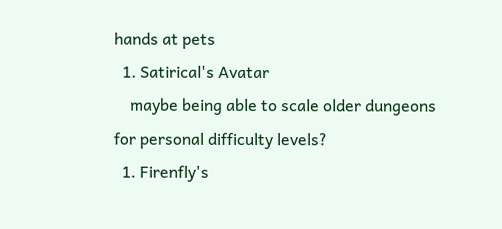hands at pets
  1. Satirical's Avatar
    maybe being able to scale older dungeons for personal difficulty levels?
  1. Firenfly's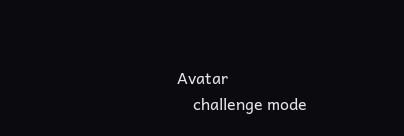Avatar
    challenge mode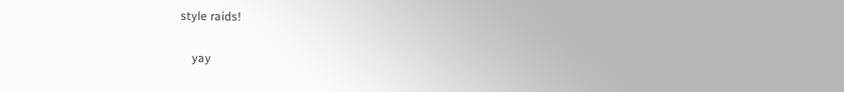style raids!

    yay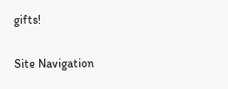gifts!

Site Navigation